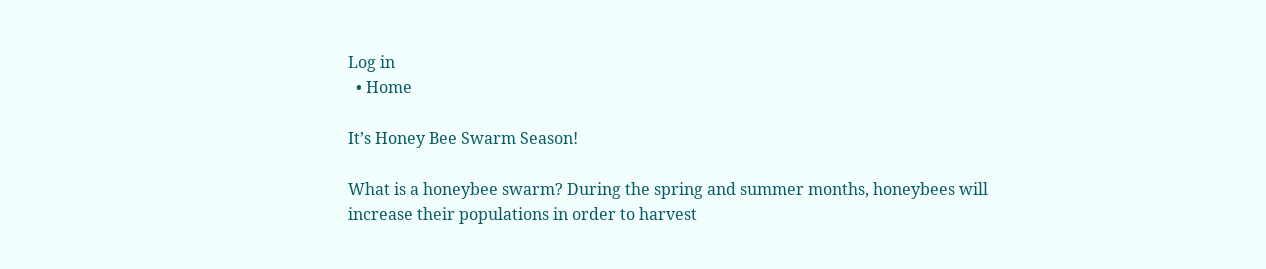Log in
  • Home

It’s Honey Bee Swarm Season!

What is a honeybee swarm? During the spring and summer months, honeybees will increase their populations in order to harvest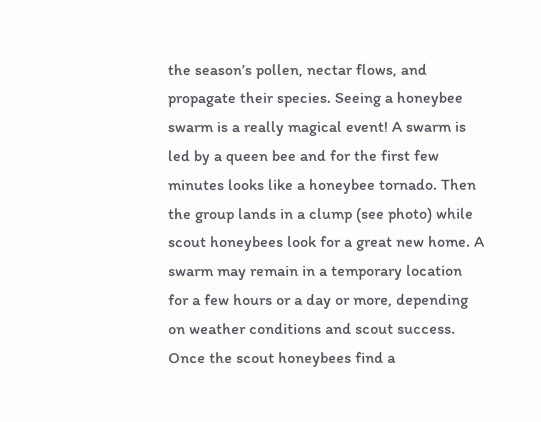the season’s pollen, nectar flows, and propagate their species. Seeing a honeybee swarm is a really magical event! A swarm is led by a queen bee and for the first few minutes looks like a honeybee tornado. Then the group lands in a clump (see photo) while scout honeybees look for a great new home. A swarm may remain in a temporary location for a few hours or a day or more, depending on weather conditions and scout success. Once the scout honeybees find a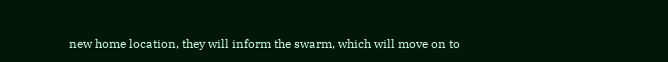new home location, they will inform the swarm, which will move on to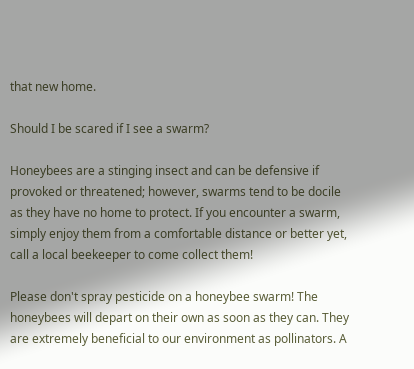that new home.

Should I be scared if I see a swarm?

Honeybees are a stinging insect and can be defensive if provoked or threatened; however, swarms tend to be docile as they have no home to protect. If you encounter a swarm, simply enjoy them from a comfortable distance or better yet, call a local beekeeper to come collect them!

Please don't spray pesticide on a honeybee swarm! The honeybees will depart on their own as soon as they can. They are extremely beneficial to our environment as pollinators. A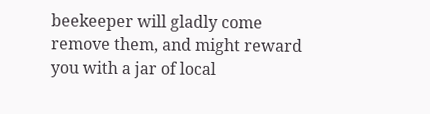beekeeper will gladly come remove them, and might reward you with a jar of local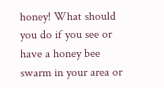honey! What should you do if you see or have a honey bee swarm in your area or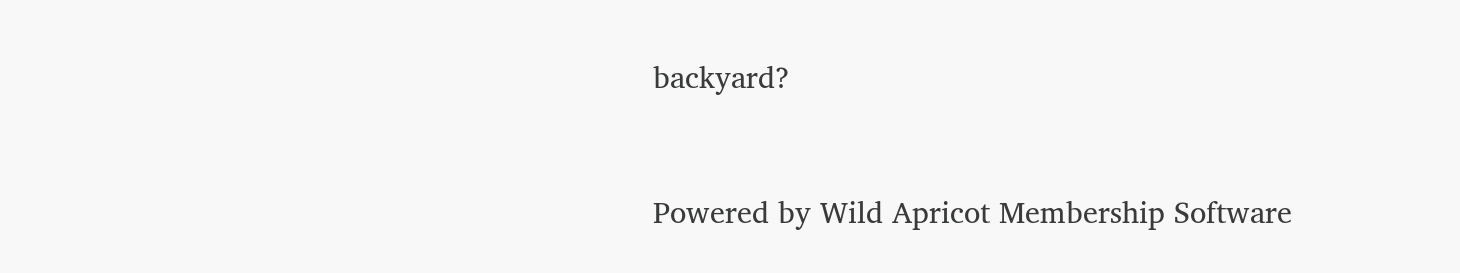backyard?


Powered by Wild Apricot Membership Software